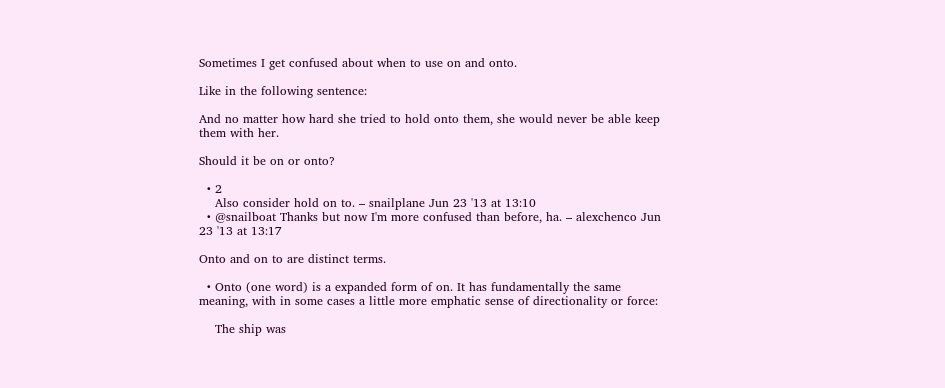Sometimes I get confused about when to use on and onto.

Like in the following sentence:

And no matter how hard she tried to hold onto them, she would never be able keep them with her.

Should it be on or onto?

  • 2
    Also consider hold on to. – snailplane Jun 23 '13 at 13:10
  • @snailboat Thanks but now I'm more confused than before, ha. – alexchenco Jun 23 '13 at 13:17

Onto and on to are distinct terms.

  • Onto (one word) is a expanded form of on. It has fundamentally the same meaning, with in some cases a little more emphatic sense of directionality or force:

    The ship was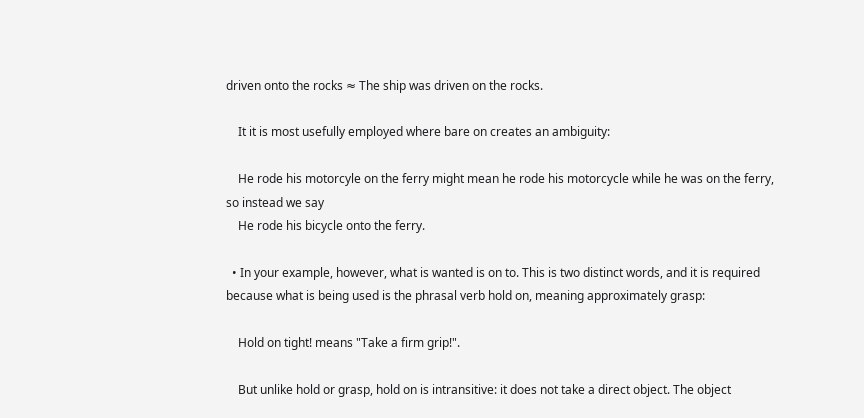driven onto the rocks ≈ The ship was driven on the rocks.

    It it is most usefully employed where bare on creates an ambiguity:

    He rode his motorcyle on the ferry might mean he rode his motorcycle while he was on the ferry, so instead we say
    He rode his bicycle onto the ferry.

  • In your example, however, what is wanted is on to. This is two distinct words, and it is required because what is being used is the phrasal verb hold on, meaning approximately grasp:

    Hold on tight! means "Take a firm grip!".

    But unlike hold or grasp, hold on is intransitive: it does not take a direct object. The object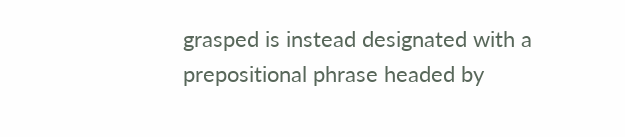grasped is instead designated with a prepositional phrase headed by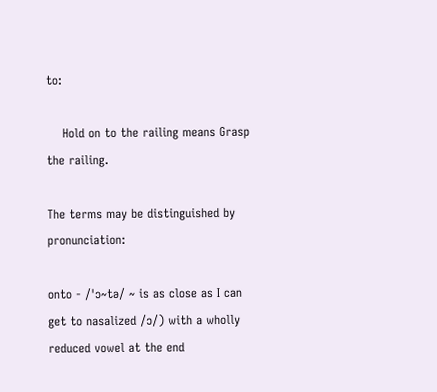to:

    Hold on to the railing means Grasp the railing.

The terms may be distinguished by pronunciation:

onto - /'ɔ~tə/ ~ is as close as I can get to nasalized /ɔ/) with a wholly reduced vowel at the end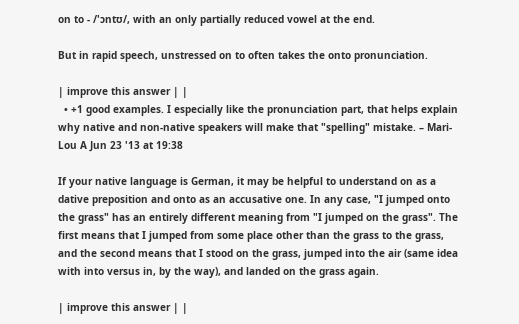on to - /'ɔntʊ/, with an only partially reduced vowel at the end.

But in rapid speech, unstressed on to often takes the onto pronunciation.

| improve this answer | |
  • +1 good examples. I especially like the pronunciation part, that helps explain why native and non-native speakers will make that "spelling" mistake. – Mari-Lou A Jun 23 '13 at 19:38

If your native language is German, it may be helpful to understand on as a dative preposition and onto as an accusative one. In any case, "I jumped onto the grass" has an entirely different meaning from "I jumped on the grass". The first means that I jumped from some place other than the grass to the grass, and the second means that I stood on the grass, jumped into the air (same idea with into versus in, by the way), and landed on the grass again.

| improve this answer | |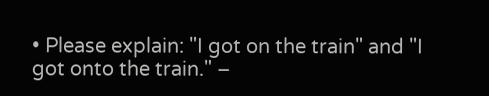• Please explain: "I got on the train" and "I got onto the train." –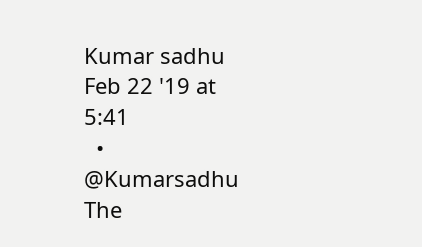Kumar sadhu Feb 22 '19 at 5:41
  • @Kumarsadhu The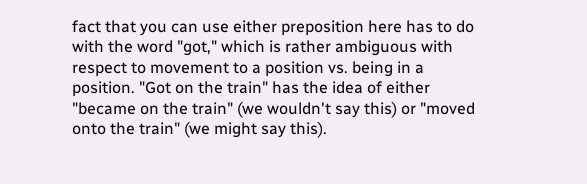fact that you can use either preposition here has to do with the word "got," which is rather ambiguous with respect to movement to a position vs. being in a position. "Got on the train" has the idea of either "became on the train" (we wouldn't say this) or "moved onto the train" (we might say this).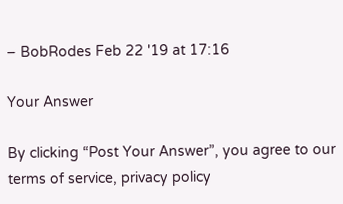– BobRodes Feb 22 '19 at 17:16

Your Answer

By clicking “Post Your Answer”, you agree to our terms of service, privacy policy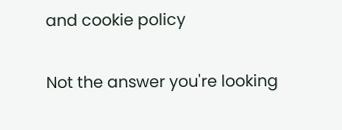and cookie policy

Not the answer you're looking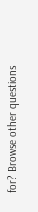for? Browse other questions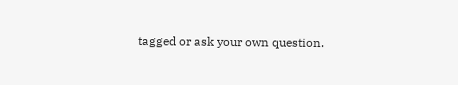tagged or ask your own question.